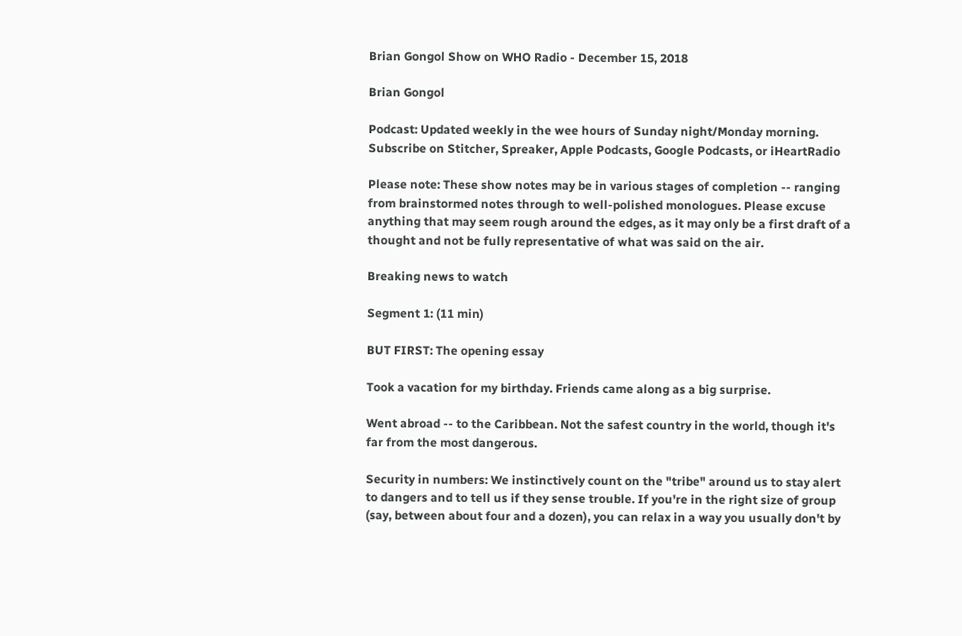Brian Gongol Show on WHO Radio - December 15, 2018

Brian Gongol

Podcast: Updated weekly in the wee hours of Sunday night/Monday morning. Subscribe on Stitcher, Spreaker, Apple Podcasts, Google Podcasts, or iHeartRadio

Please note: These show notes may be in various stages of completion -- ranging from brainstormed notes through to well-polished monologues. Please excuse anything that may seem rough around the edges, as it may only be a first draft of a thought and not be fully representative of what was said on the air.

Breaking news to watch

Segment 1: (11 min)

BUT FIRST: The opening essay

Took a vacation for my birthday. Friends came along as a big surprise.

Went abroad -- to the Caribbean. Not the safest country in the world, though it's far from the most dangerous.

Security in numbers: We instinctively count on the "tribe" around us to stay alert to dangers and to tell us if they sense trouble. If you're in the right size of group (say, between about four and a dozen), you can relax in a way you usually don't by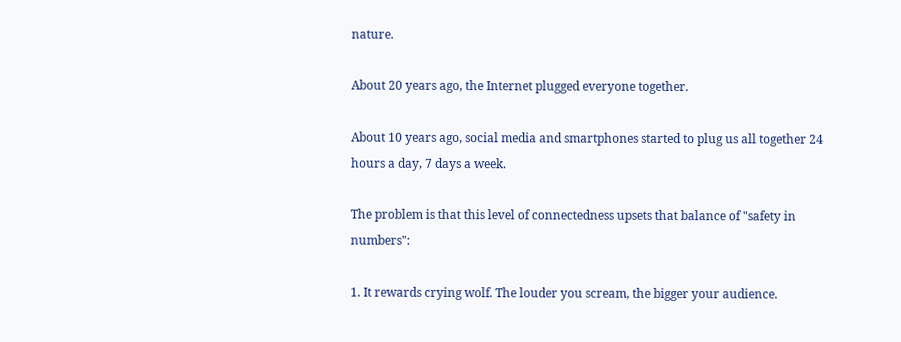nature.

About 20 years ago, the Internet plugged everyone together.

About 10 years ago, social media and smartphones started to plug us all together 24 hours a day, 7 days a week.

The problem is that this level of connectedness upsets that balance of "safety in numbers":

1. It rewards crying wolf. The louder you scream, the bigger your audience.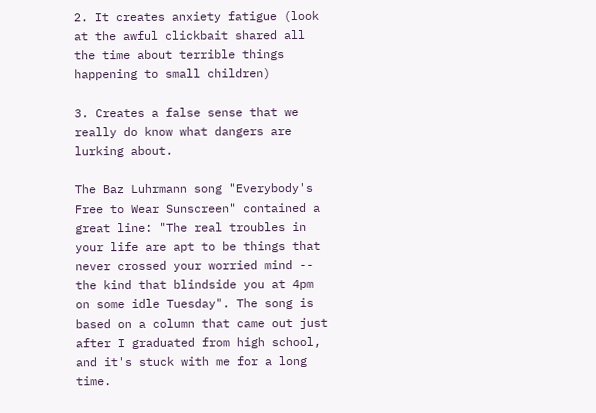2. It creates anxiety fatigue (look at the awful clickbait shared all the time about terrible things happening to small children)

3. Creates a false sense that we really do know what dangers are lurking about.

The Baz Luhrmann song "Everybody's Free to Wear Sunscreen" contained a great line: "The real troubles in your life are apt to be things that never crossed your worried mind -- the kind that blindside you at 4pm on some idle Tuesday". The song is based on a column that came out just after I graduated from high school, and it's stuck with me for a long time.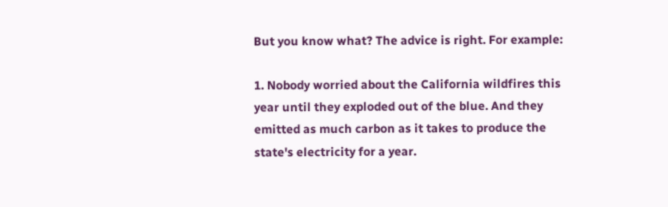But you know what? The advice is right. For example:

1. Nobody worried about the California wildfires this year until they exploded out of the blue. And they emitted as much carbon as it takes to produce the state's electricity for a year.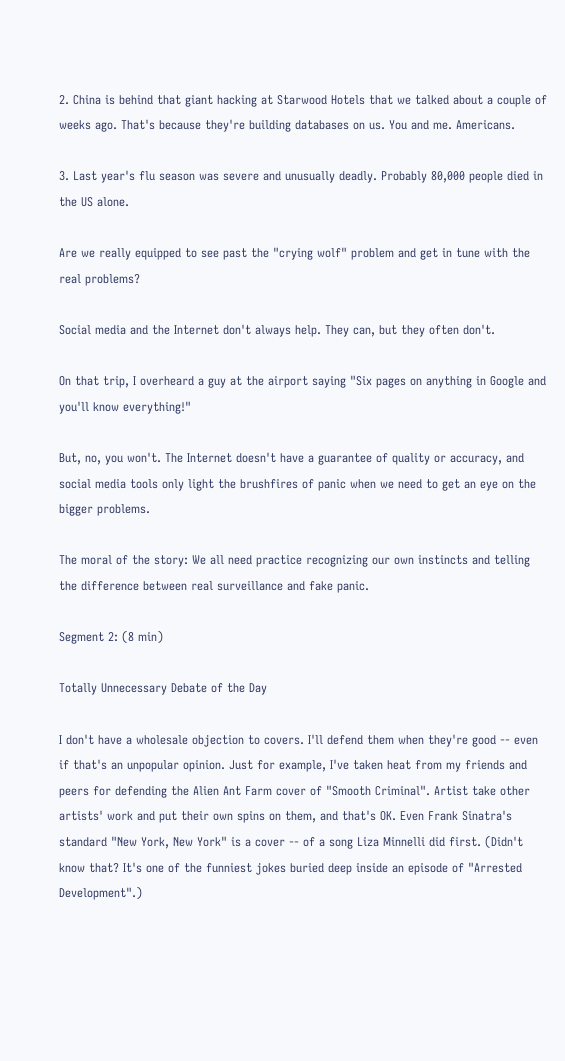2. China is behind that giant hacking at Starwood Hotels that we talked about a couple of weeks ago. That's because they're building databases on us. You and me. Americans.

3. Last year's flu season was severe and unusually deadly. Probably 80,000 people died in the US alone.

Are we really equipped to see past the "crying wolf" problem and get in tune with the real problems?

Social media and the Internet don't always help. They can, but they often don't.

On that trip, I overheard a guy at the airport saying "Six pages on anything in Google and you'll know everything!"

But, no, you won't. The Internet doesn't have a guarantee of quality or accuracy, and social media tools only light the brushfires of panic when we need to get an eye on the bigger problems.

The moral of the story: We all need practice recognizing our own instincts and telling the difference between real surveillance and fake panic.

Segment 2: (8 min)

Totally Unnecessary Debate of the Day

I don't have a wholesale objection to covers. I'll defend them when they're good -- even if that's an unpopular opinion. Just for example, I've taken heat from my friends and peers for defending the Alien Ant Farm cover of "Smooth Criminal". Artist take other artists' work and put their own spins on them, and that's OK. Even Frank Sinatra's standard "New York, New York" is a cover -- of a song Liza Minnelli did first. (Didn't know that? It's one of the funniest jokes buried deep inside an episode of "Arrested Development".)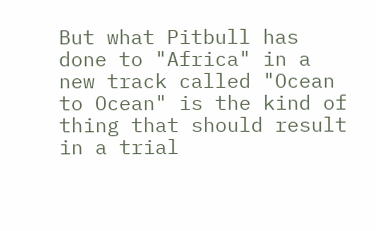But what Pitbull has done to "Africa" in a new track called "Ocean to Ocean" is the kind of thing that should result in a trial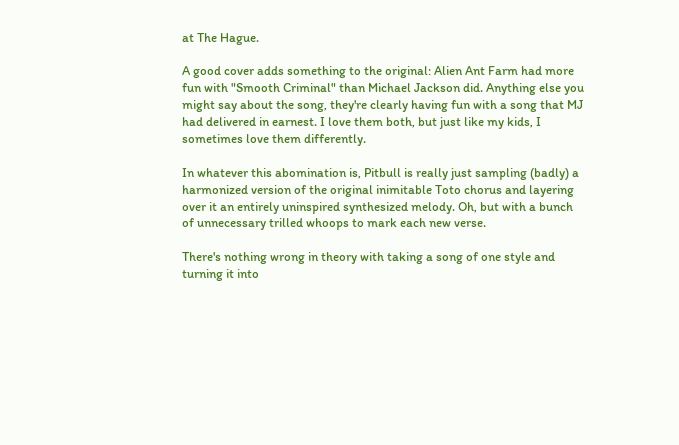at The Hague.

A good cover adds something to the original: Alien Ant Farm had more fun with "Smooth Criminal" than Michael Jackson did. Anything else you might say about the song, they're clearly having fun with a song that MJ had delivered in earnest. I love them both, but just like my kids, I sometimes love them differently.

In whatever this abomination is, Pitbull is really just sampling (badly) a harmonized version of the original inimitable Toto chorus and layering over it an entirely uninspired synthesized melody. Oh, but with a bunch of unnecessary trilled whoops to mark each new verse.

There's nothing wrong in theory with taking a song of one style and turning it into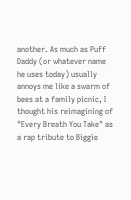another. As much as Puff Daddy (or whatever name he uses today) usually annoys me like a swarm of bees at a family picnic, I thought his reimagining of "Every Breath You Take" as a rap tribute to Biggie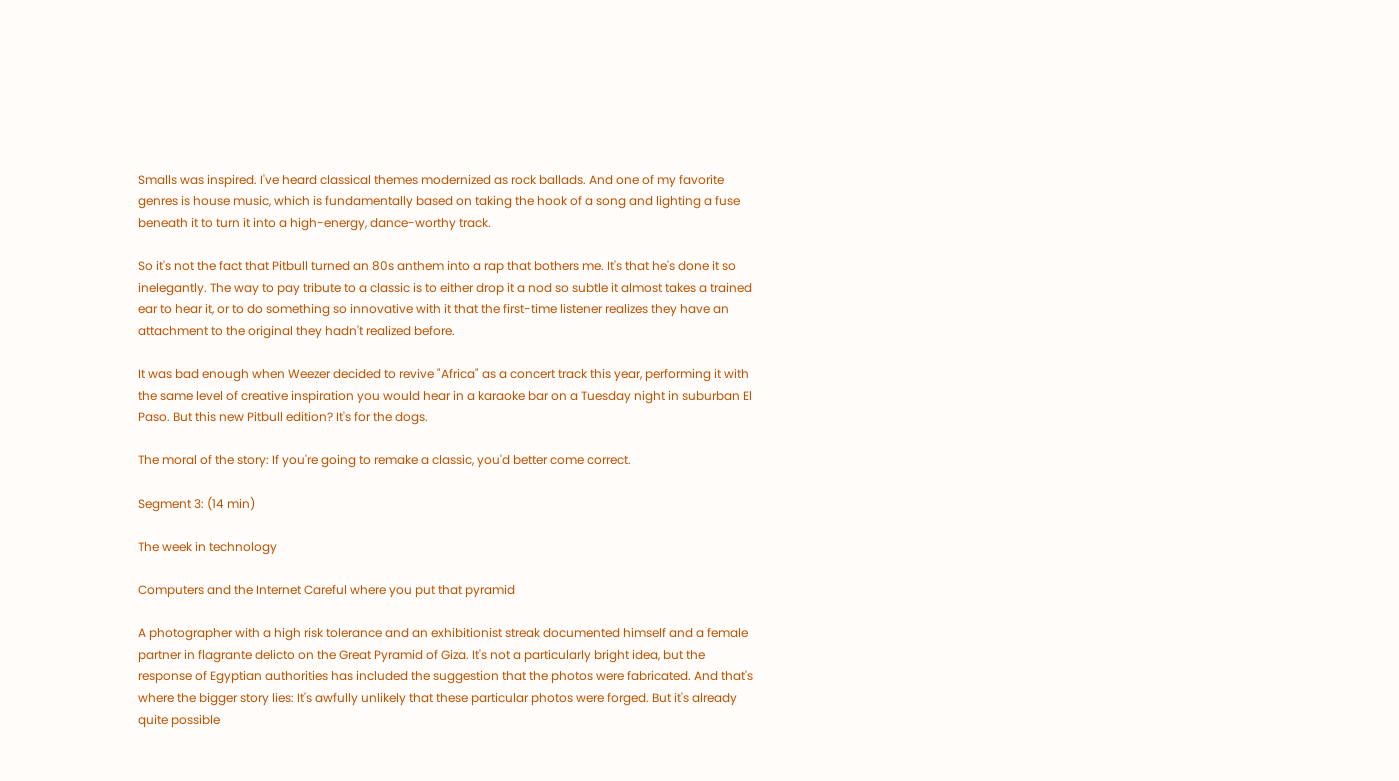Smalls was inspired. I've heard classical themes modernized as rock ballads. And one of my favorite genres is house music, which is fundamentally based on taking the hook of a song and lighting a fuse beneath it to turn it into a high-energy, dance-worthy track.

So it's not the fact that Pitbull turned an 80s anthem into a rap that bothers me. It's that he's done it so inelegantly. The way to pay tribute to a classic is to either drop it a nod so subtle it almost takes a trained ear to hear it, or to do something so innovative with it that the first-time listener realizes they have an attachment to the original they hadn't realized before.

It was bad enough when Weezer decided to revive "Africa" as a concert track this year, performing it with the same level of creative inspiration you would hear in a karaoke bar on a Tuesday night in suburban El Paso. But this new Pitbull edition? It's for the dogs.

The moral of the story: If you're going to remake a classic, you'd better come correct.

Segment 3: (14 min)

The week in technology

Computers and the Internet Careful where you put that pyramid

A photographer with a high risk tolerance and an exhibitionist streak documented himself and a female partner in flagrante delicto on the Great Pyramid of Giza. It's not a particularly bright idea, but the response of Egyptian authorities has included the suggestion that the photos were fabricated. And that's where the bigger story lies: It's awfully unlikely that these particular photos were forged. But it's already quite possible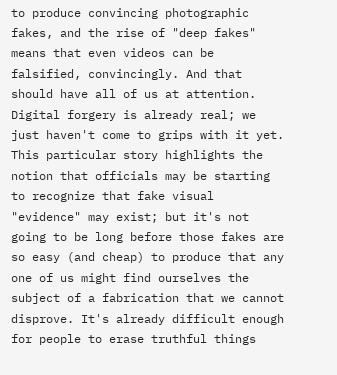to produce convincing photographic fakes, and the rise of "deep fakes" means that even videos can be falsified, convincingly. And that should have all of us at attention. Digital forgery is already real; we just haven't come to grips with it yet. This particular story highlights the notion that officials may be starting to recognize that fake visual "evidence" may exist; but it's not going to be long before those fakes are so easy (and cheap) to produce that any one of us might find ourselves the subject of a fabrication that we cannot disprove. It's already difficult enough for people to erase truthful things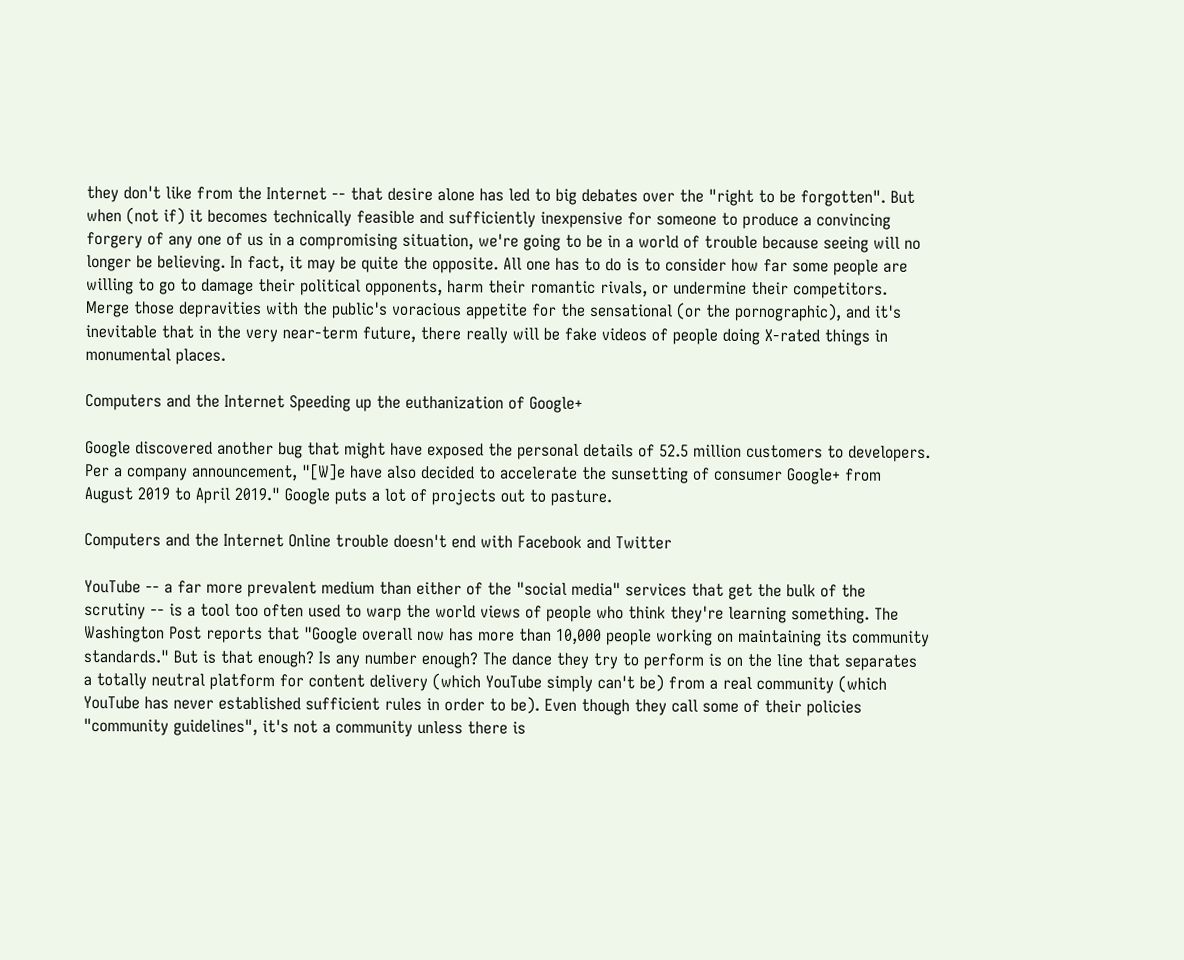they don't like from the Internet -- that desire alone has led to big debates over the "right to be forgotten". But when (not if) it becomes technically feasible and sufficiently inexpensive for someone to produce a convincing forgery of any one of us in a compromising situation, we're going to be in a world of trouble because seeing will no longer be believing. In fact, it may be quite the opposite. All one has to do is to consider how far some people are willing to go to damage their political opponents, harm their romantic rivals, or undermine their competitors. Merge those depravities with the public's voracious appetite for the sensational (or the pornographic), and it's inevitable that in the very near-term future, there really will be fake videos of people doing X-rated things in monumental places.

Computers and the Internet Speeding up the euthanization of Google+

Google discovered another bug that might have exposed the personal details of 52.5 million customers to developers. Per a company announcement, "[W]e have also decided to accelerate the sunsetting of consumer Google+ from August 2019 to April 2019." Google puts a lot of projects out to pasture.

Computers and the Internet Online trouble doesn't end with Facebook and Twitter

YouTube -- a far more prevalent medium than either of the "social media" services that get the bulk of the scrutiny -- is a tool too often used to warp the world views of people who think they're learning something. The Washington Post reports that "Google overall now has more than 10,000 people working on maintaining its community standards." But is that enough? Is any number enough? The dance they try to perform is on the line that separates a totally neutral platform for content delivery (which YouTube simply can't be) from a real community (which YouTube has never established sufficient rules in order to be). Even though they call some of their policies "community guidelines", it's not a community unless there is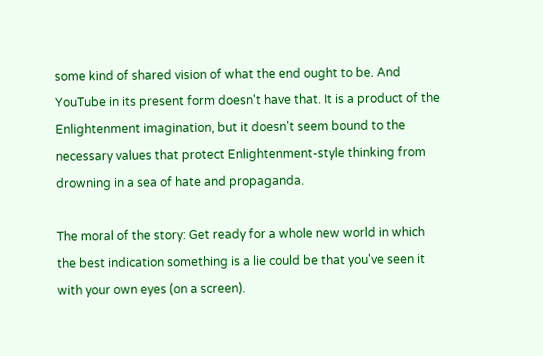some kind of shared vision of what the end ought to be. And YouTube in its present form doesn't have that. It is a product of the Enlightenment imagination, but it doesn't seem bound to the necessary values that protect Enlightenment-style thinking from drowning in a sea of hate and propaganda.

The moral of the story: Get ready for a whole new world in which the best indication something is a lie could be that you've seen it with your own eyes (on a screen).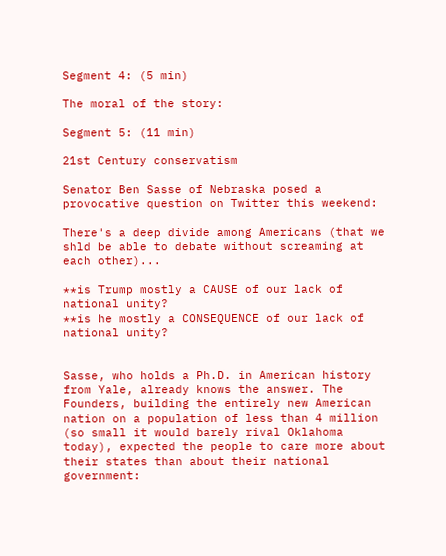Segment 4: (5 min)

The moral of the story:

Segment 5: (11 min)

21st Century conservatism

Senator Ben Sasse of Nebraska posed a provocative question on Twitter this weekend:

There's a deep divide among Americans (that we shld be able to debate without screaming at each other)...

**is Trump mostly a CAUSE of our lack of national unity?
**is he mostly a CONSEQUENCE of our lack of national unity?


Sasse, who holds a Ph.D. in American history from Yale, already knows the answer. The Founders, building the entirely new American nation on a population of less than 4 million (so small it would barely rival Oklahoma today), expected the people to care more about their states than about their national government: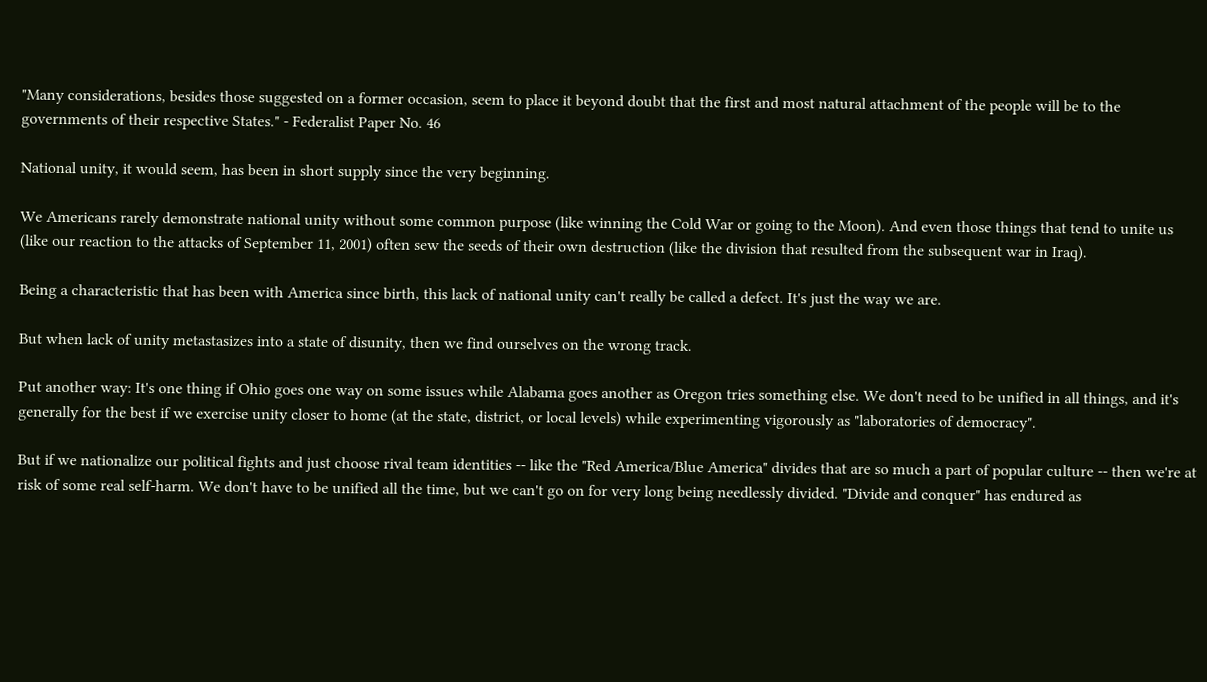"Many considerations, besides those suggested on a former occasion, seem to place it beyond doubt that the first and most natural attachment of the people will be to the governments of their respective States." - Federalist Paper No. 46

National unity, it would seem, has been in short supply since the very beginning.

We Americans rarely demonstrate national unity without some common purpose (like winning the Cold War or going to the Moon). And even those things that tend to unite us (like our reaction to the attacks of September 11, 2001) often sew the seeds of their own destruction (like the division that resulted from the subsequent war in Iraq).

Being a characteristic that has been with America since birth, this lack of national unity can't really be called a defect. It's just the way we are.

But when lack of unity metastasizes into a state of disunity, then we find ourselves on the wrong track.

Put another way: It's one thing if Ohio goes one way on some issues while Alabama goes another as Oregon tries something else. We don't need to be unified in all things, and it's generally for the best if we exercise unity closer to home (at the state, district, or local levels) while experimenting vigorously as "laboratories of democracy".

But if we nationalize our political fights and just choose rival team identities -- like the "Red America/Blue America" divides that are so much a part of popular culture -- then we're at risk of some real self-harm. We don't have to be unified all the time, but we can't go on for very long being needlessly divided. "Divide and conquer" has endured as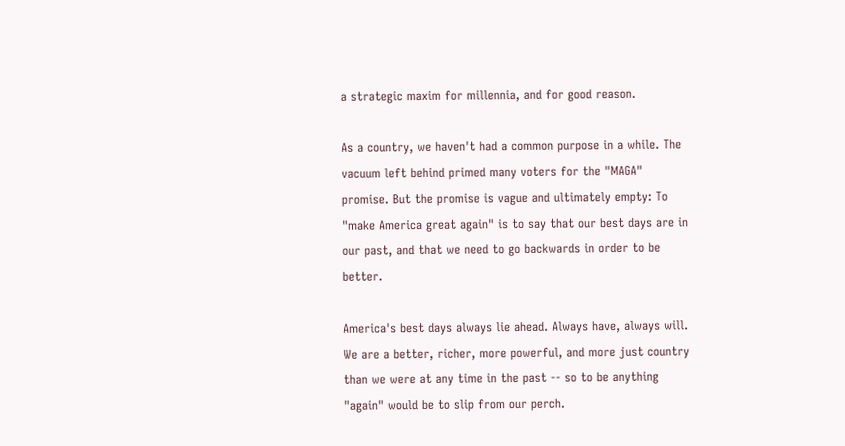a strategic maxim for millennia, and for good reason.

As a country, we haven't had a common purpose in a while. The vacuum left behind primed many voters for the "MAGA" promise. But the promise is vague and ultimately empty: To "make America great again" is to say that our best days are in our past, and that we need to go backwards in order to be better.

America's best days always lie ahead. Always have, always will. We are a better, richer, more powerful, and more just country than we were at any time in the past -- so to be anything "again" would be to slip from our perch.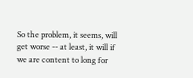So the problem, it seems, will get worse -- at least, it will if we are content to long for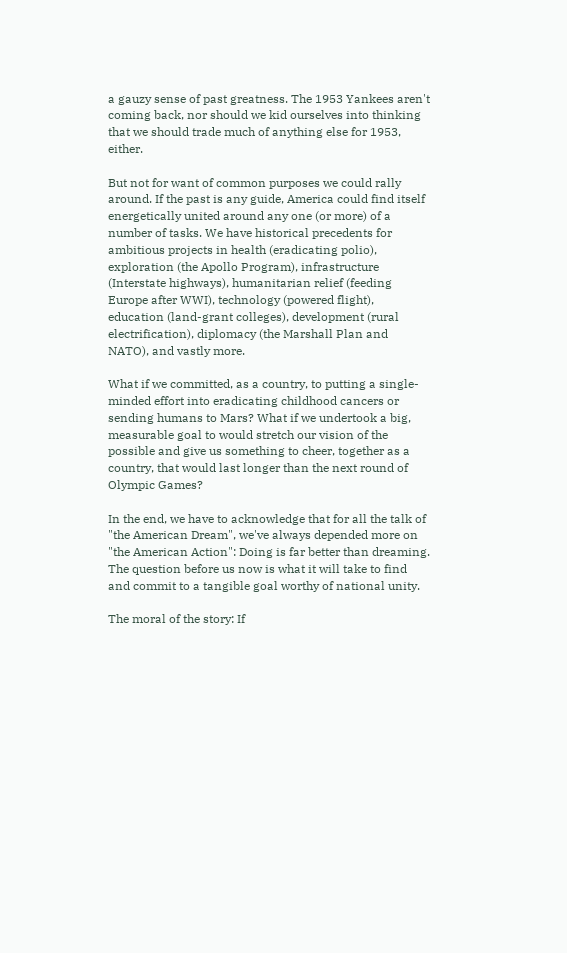a gauzy sense of past greatness. The 1953 Yankees aren't coming back, nor should we kid ourselves into thinking that we should trade much of anything else for 1953, either.

But not for want of common purposes we could rally around. If the past is any guide, America could find itself energetically united around any one (or more) of a number of tasks. We have historical precedents for ambitious projects in health (eradicating polio), exploration (the Apollo Program), infrastructure (Interstate highways), humanitarian relief (feeding Europe after WWI), technology (powered flight), education (land-grant colleges), development (rural electrification), diplomacy (the Marshall Plan and NATO), and vastly more.

What if we committed, as a country, to putting a single-minded effort into eradicating childhood cancers or sending humans to Mars? What if we undertook a big, measurable goal to would stretch our vision of the possible and give us something to cheer, together as a country, that would last longer than the next round of Olympic Games?

In the end, we have to acknowledge that for all the talk of "the American Dream", we've always depended more on "the American Action": Doing is far better than dreaming. The question before us now is what it will take to find and commit to a tangible goal worthy of national unity.

The moral of the story: If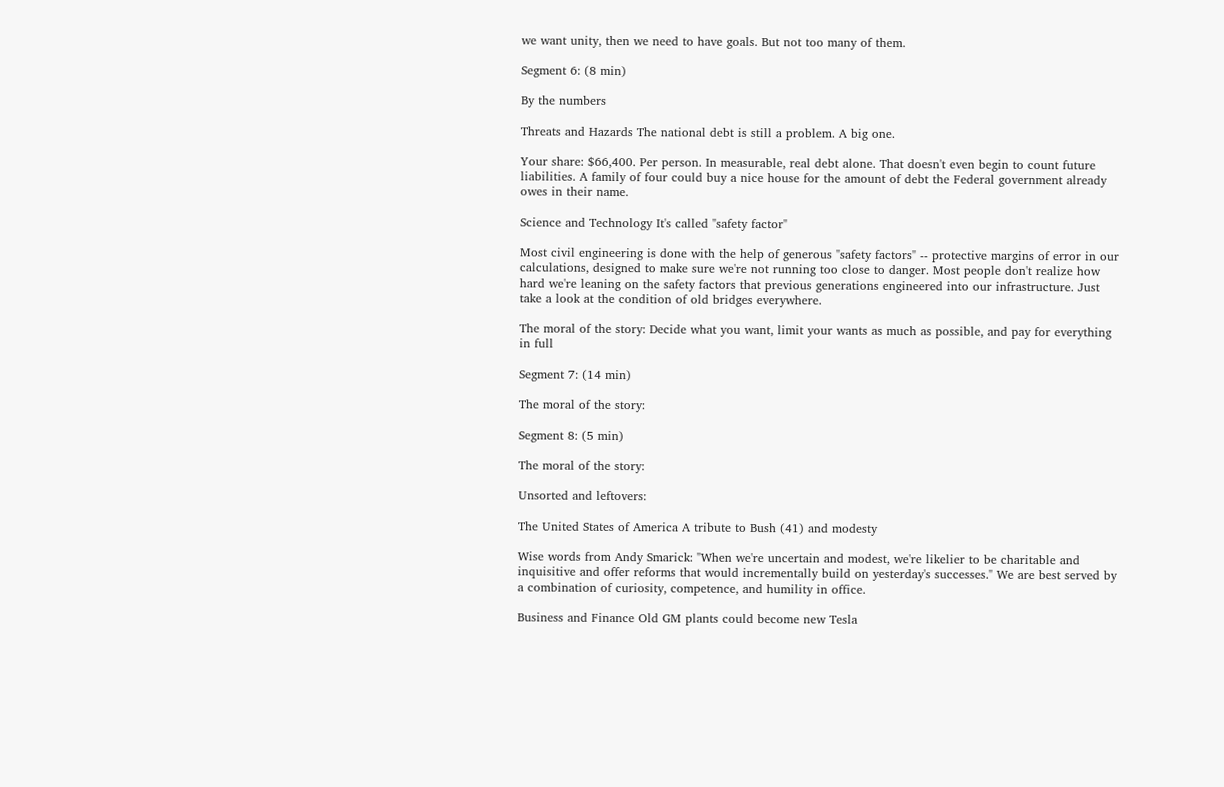we want unity, then we need to have goals. But not too many of them.

Segment 6: (8 min)

By the numbers

Threats and Hazards The national debt is still a problem. A big one.

Your share: $66,400. Per person. In measurable, real debt alone. That doesn't even begin to count future liabilities. A family of four could buy a nice house for the amount of debt the Federal government already owes in their name.

Science and Technology It's called "safety factor"

Most civil engineering is done with the help of generous "safety factors" -- protective margins of error in our calculations, designed to make sure we're not running too close to danger. Most people don't realize how hard we're leaning on the safety factors that previous generations engineered into our infrastructure. Just take a look at the condition of old bridges everywhere.

The moral of the story: Decide what you want, limit your wants as much as possible, and pay for everything in full

Segment 7: (14 min)

The moral of the story:

Segment 8: (5 min)

The moral of the story:

Unsorted and leftovers:

The United States of America A tribute to Bush (41) and modesty

Wise words from Andy Smarick: "When we're uncertain and modest, we're likelier to be charitable and inquisitive and offer reforms that would incrementally build on yesterday's successes." We are best served by a combination of curiosity, competence, and humility in office.

Business and Finance Old GM plants could become new Tesla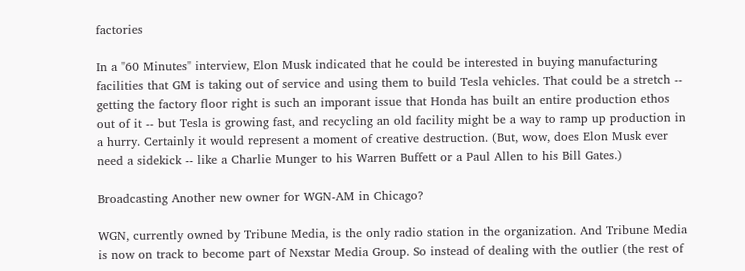factories

In a "60 Minutes" interview, Elon Musk indicated that he could be interested in buying manufacturing facilities that GM is taking out of service and using them to build Tesla vehicles. That could be a stretch -- getting the factory floor right is such an imporant issue that Honda has built an entire production ethos out of it -- but Tesla is growing fast, and recycling an old facility might be a way to ramp up production in a hurry. Certainly it would represent a moment of creative destruction. (But, wow, does Elon Musk ever need a sidekick -- like a Charlie Munger to his Warren Buffett or a Paul Allen to his Bill Gates.)

Broadcasting Another new owner for WGN-AM in Chicago?

WGN, currently owned by Tribune Media, is the only radio station in the organization. And Tribune Media is now on track to become part of Nexstar Media Group. So instead of dealing with the outlier (the rest of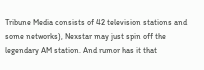Tribune Media consists of 42 television stations and some networks), Nexstar may just spin off the legendary AM station. And rumor has it that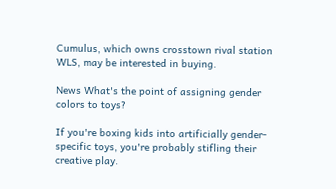Cumulus, which owns crosstown rival station WLS, may be interested in buying.

News What's the point of assigning gender colors to toys?

If you're boxing kids into artificially gender-specific toys, you're probably stifling their creative play.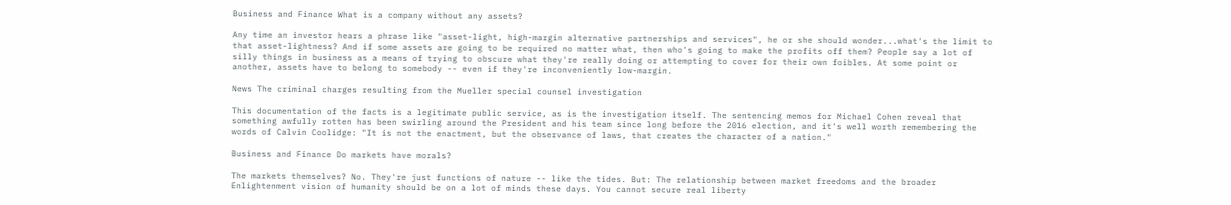Business and Finance What is a company without any assets?

Any time an investor hears a phrase like "asset-light, high-margin alternative partnerships and services", he or she should wonder...what's the limit to that asset-lightness? And if some assets are going to be required no matter what, then who's going to make the profits off them? People say a lot of silly things in business as a means of trying to obscure what they're really doing or attempting to cover for their own foibles. At some point or another, assets have to belong to somebody -- even if they're inconveniently low-margin.

News The criminal charges resulting from the Mueller special counsel investigation

This documentation of the facts is a legitimate public service, as is the investigation itself. The sentencing memos for Michael Cohen reveal that something awfully rotten has been swirling around the President and his team since long before the 2016 election, and it's well worth remembering the words of Calvin Coolidge: "It is not the enactment, but the observance of laws, that creates the character of a nation."

Business and Finance Do markets have morals?

The markets themselves? No. They're just functions of nature -- like the tides. But: The relationship between market freedoms and the broader Enlightenment vision of humanity should be on a lot of minds these days. You cannot secure real liberty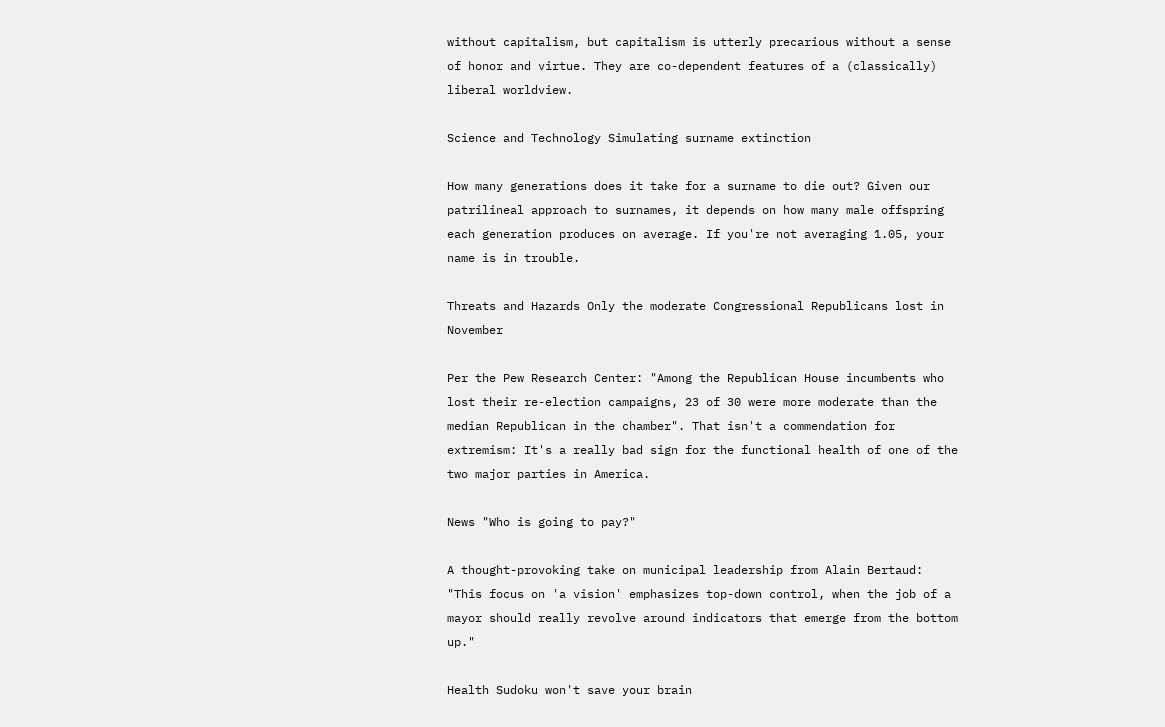without capitalism, but capitalism is utterly precarious without a sense of honor and virtue. They are co-dependent features of a (classically) liberal worldview.

Science and Technology Simulating surname extinction

How many generations does it take for a surname to die out? Given our patrilineal approach to surnames, it depends on how many male offspring each generation produces on average. If you're not averaging 1.05, your name is in trouble.

Threats and Hazards Only the moderate Congressional Republicans lost in November

Per the Pew Research Center: "Among the Republican House incumbents who lost their re-election campaigns, 23 of 30 were more moderate than the median Republican in the chamber". That isn't a commendation for extremism: It's a really bad sign for the functional health of one of the two major parties in America.

News "Who is going to pay?"

A thought-provoking take on municipal leadership from Alain Bertaud: "This focus on 'a vision' emphasizes top-down control, when the job of a mayor should really revolve around indicators that emerge from the bottom up."

Health Sudoku won't save your brain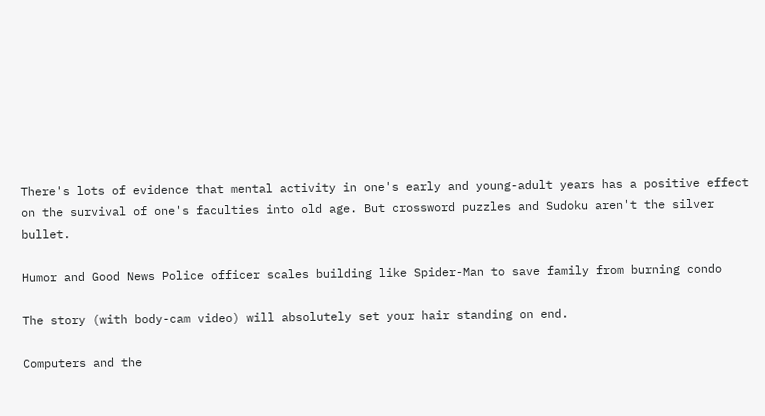There's lots of evidence that mental activity in one's early and young-adult years has a positive effect on the survival of one's faculties into old age. But crossword puzzles and Sudoku aren't the silver bullet.

Humor and Good News Police officer scales building like Spider-Man to save family from burning condo

The story (with body-cam video) will absolutely set your hair standing on end.

Computers and the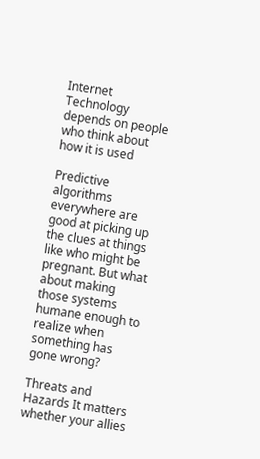Internet Technology depends on people who think about how it is used

Predictive algorithms everywhere are good at picking up the clues at things like who might be pregnant. But what about making those systems humane enough to realize when something has gone wrong?

Threats and Hazards It matters whether your allies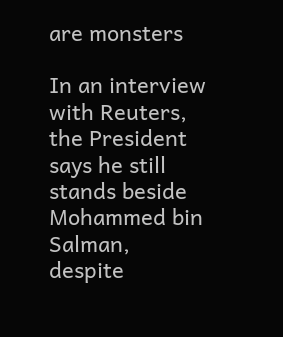are monsters

In an interview with Reuters, the President says he still stands beside Mohammed bin Salman, despite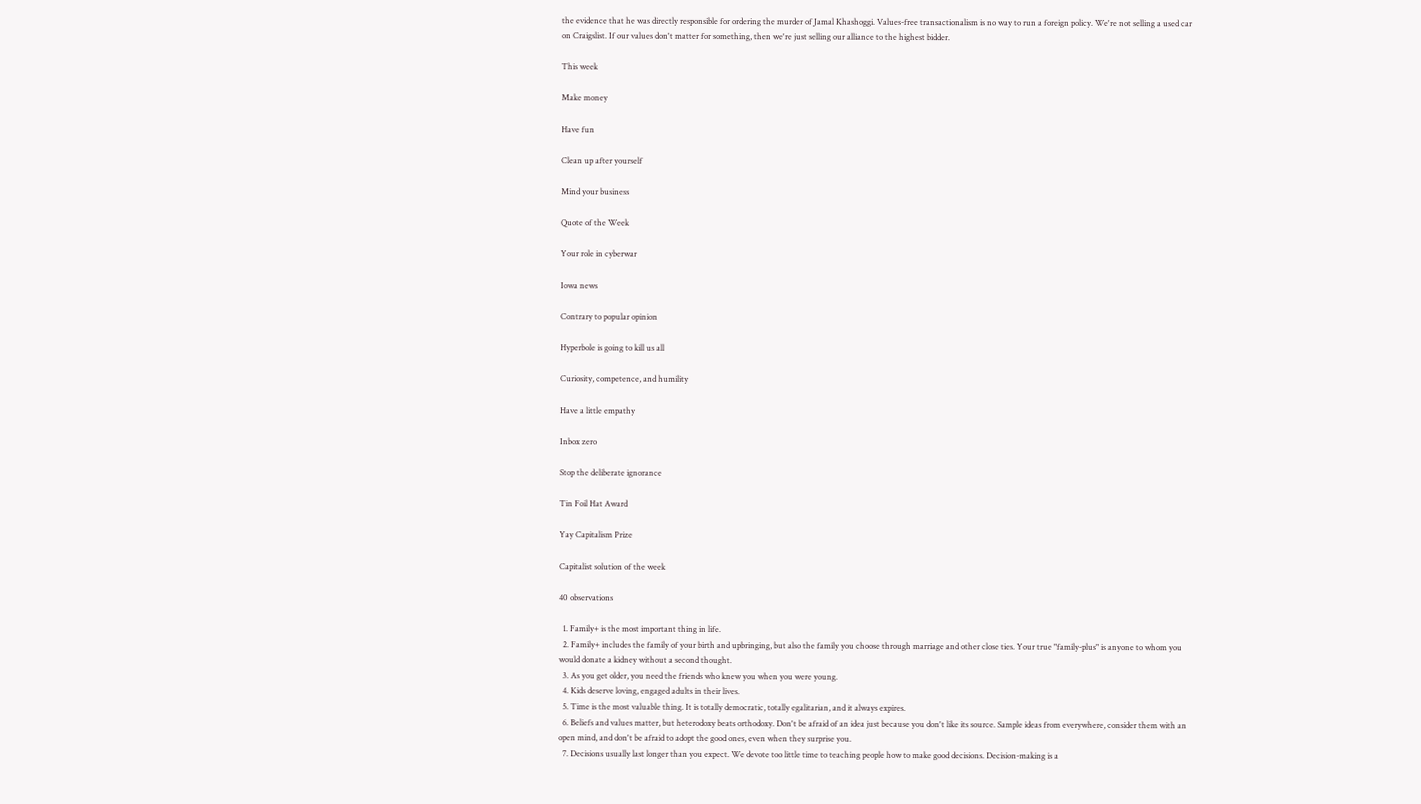the evidence that he was directly responsible for ordering the murder of Jamal Khashoggi. Values-free transactionalism is no way to run a foreign policy. We're not selling a used car on Craigslist. If our values don't matter for something, then we're just selling our alliance to the highest bidder.

This week

Make money

Have fun

Clean up after yourself

Mind your business

Quote of the Week

Your role in cyberwar

Iowa news

Contrary to popular opinion

Hyperbole is going to kill us all

Curiosity, competence, and humility

Have a little empathy

Inbox zero

Stop the deliberate ignorance

Tin Foil Hat Award

Yay Capitalism Prize

Capitalist solution of the week

40 observations

  1. Family+ is the most important thing in life.
  2. Family+ includes the family of your birth and upbringing, but also the family you choose through marriage and other close ties. Your true "family-plus" is anyone to whom you would donate a kidney without a second thought.
  3. As you get older, you need the friends who knew you when you were young.
  4. Kids deserve loving, engaged adults in their lives.
  5. Time is the most valuable thing. It is totally democratic, totally egalitarian, and it always expires.
  6. Beliefs and values matter, but heterodoxy beats orthodoxy. Don't be afraid of an idea just because you don't like its source. Sample ideas from everywhere, consider them with an open mind, and don't be afraid to adopt the good ones, even when they surprise you.
  7. Decisions usually last longer than you expect. We devote too little time to teaching people how to make good decisions. Decision-making is a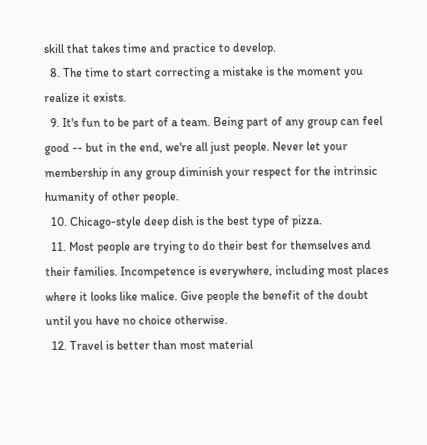skill that takes time and practice to develop.
  8. The time to start correcting a mistake is the moment you realize it exists.
  9. It's fun to be part of a team. Being part of any group can feel good -- but in the end, we're all just people. Never let your membership in any group diminish your respect for the intrinsic humanity of other people.
  10. Chicago-style deep dish is the best type of pizza.
  11. Most people are trying to do their best for themselves and their families. Incompetence is everywhere, including most places where it looks like malice. Give people the benefit of the doubt until you have no choice otherwise.
  12. Travel is better than most material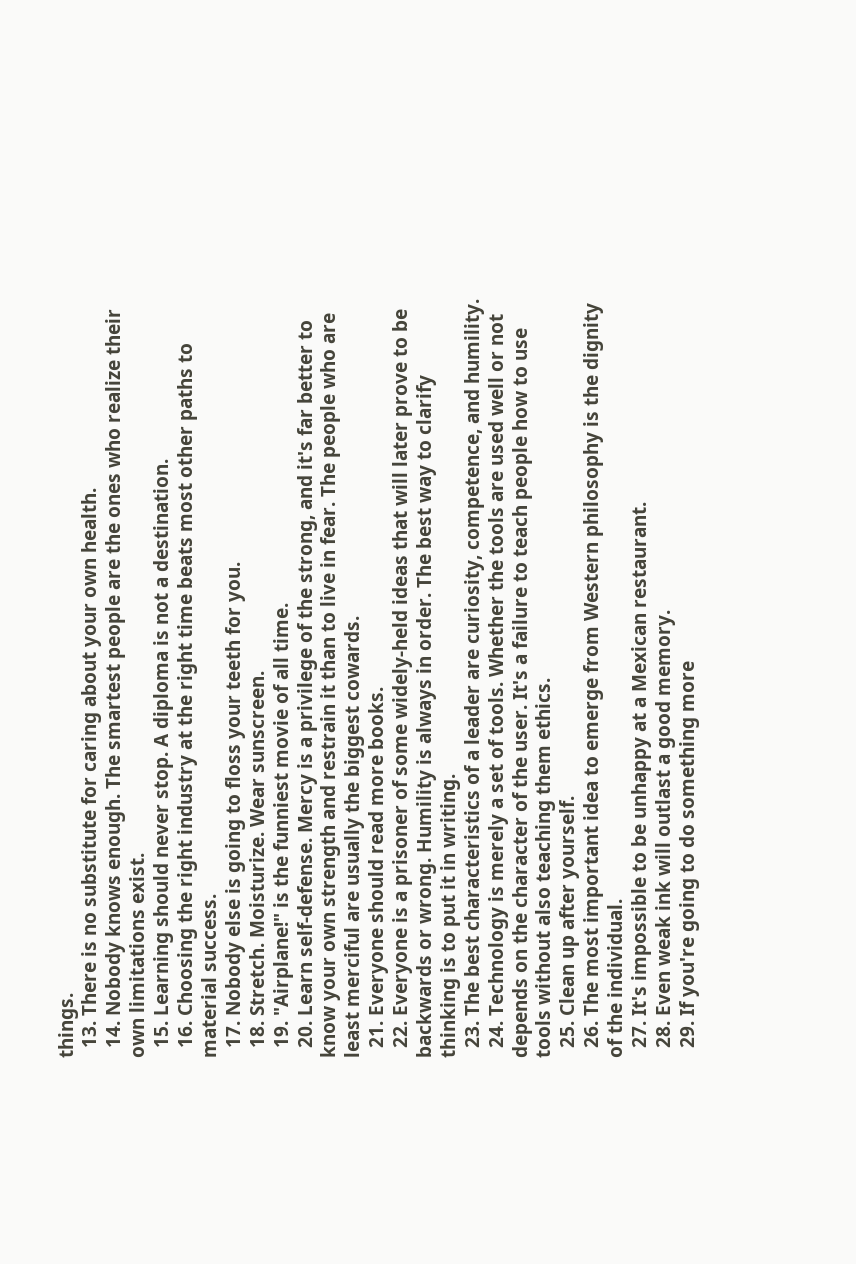things.
  13. There is no substitute for caring about your own health.
  14. Nobody knows enough. The smartest people are the ones who realize their own limitations exist.
  15. Learning should never stop. A diploma is not a destination.
  16. Choosing the right industry at the right time beats most other paths to material success.
  17. Nobody else is going to floss your teeth for you.
  18. Stretch. Moisturize. Wear sunscreen.
  19. "Airplane!" is the funniest movie of all time.
  20. Learn self-defense. Mercy is a privilege of the strong, and it's far better to know your own strength and restrain it than to live in fear. The people who are least merciful are usually the biggest cowards.
  21. Everyone should read more books.
  22. Everyone is a prisoner of some widely-held ideas that will later prove to be backwards or wrong. Humility is always in order. The best way to clarify thinking is to put it in writing.
  23. The best characteristics of a leader are curiosity, competence, and humility.
  24. Technology is merely a set of tools. Whether the tools are used well or not depends on the character of the user. It's a failure to teach people how to use tools without also teaching them ethics.
  25. Clean up after yourself.
  26. The most important idea to emerge from Western philosophy is the dignity of the individual.
  27. It's impossible to be unhappy at a Mexican restaurant.
  28. Even weak ink will outlast a good memory.
  29. If you're going to do something more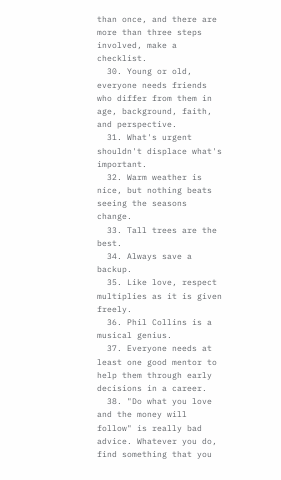than once, and there are more than three steps involved, make a checklist.
  30. Young or old, everyone needs friends who differ from them in age, background, faith, and perspective.
  31. What's urgent shouldn't displace what's important.
  32. Warm weather is nice, but nothing beats seeing the seasons change.
  33. Tall trees are the best.
  34. Always save a backup.
  35. Like love, respect multiplies as it is given freely.
  36. Phil Collins is a musical genius.
  37. Everyone needs at least one good mentor to help them through early decisions in a career.
  38. "Do what you love and the money will follow" is really bad advice. Whatever you do, find something that you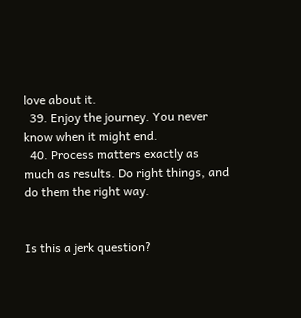love about it.
  39. Enjoy the journey. You never know when it might end.
  40. Process matters exactly as much as results. Do right things, and do them the right way.


Is this a jerk question?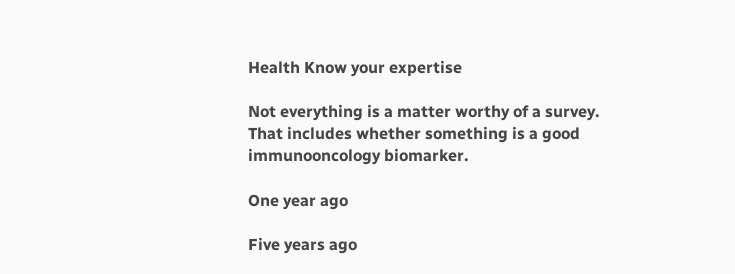Health Know your expertise

Not everything is a matter worthy of a survey. That includes whether something is a good immunooncology biomarker.

One year ago

Five years ago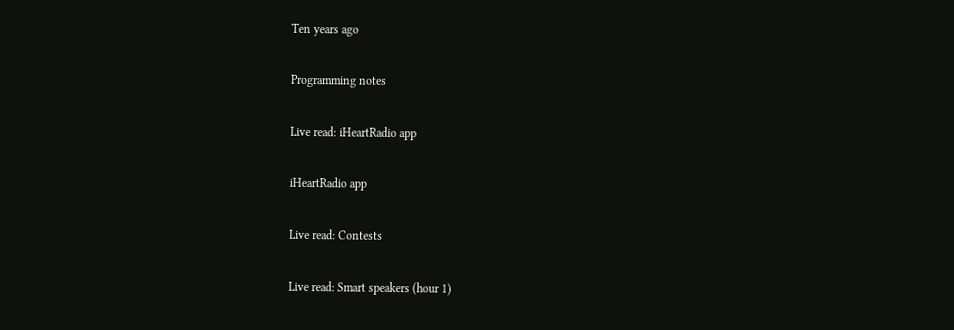Ten years ago

Programming notes

Live read: iHeartRadio app

iHeartRadio app

Live read: Contests

Live read: Smart speakers (hour 1)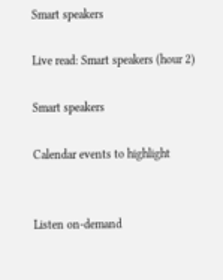Smart speakers

Live read: Smart speakers (hour 2)

Smart speakers

Calendar events to highlight


Listen on-demand